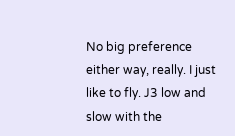No big preference either way, really. I just like to fly. J3 low and slow with the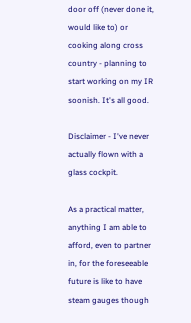door off (never done it, would like to) or cooking along cross country - planning to start working on my IR soonish. It's all good.

Disclaimer - I've never actually flown with a glass cockpit.

As a practical matter, anything I am able to afford, even to partner in, for the foreseeable future is like to have steam gauges though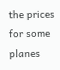the prices for some planes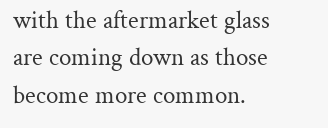with the aftermarket glass are coming down as those become more common.